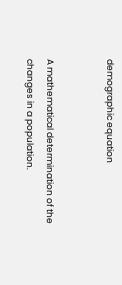demographic equation


A mathematical determination of the changes in a population.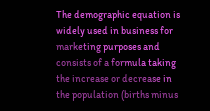The demographic equation is widely used in business for marketing purposes and consists of a formula taking the increase or decrease in the population (births minus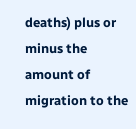deaths) plus or minus the amount of migration to the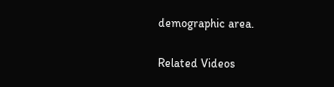demographic area.

Related Videos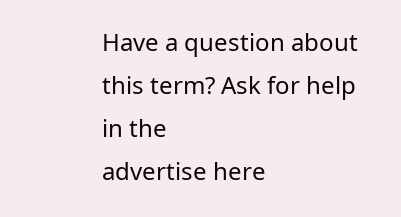Have a question about this term? Ask for help in the
advertise here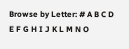Browse by Letter: # A B C D E F G H I J K L M N O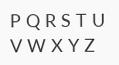P Q R S T U V W X Y Z